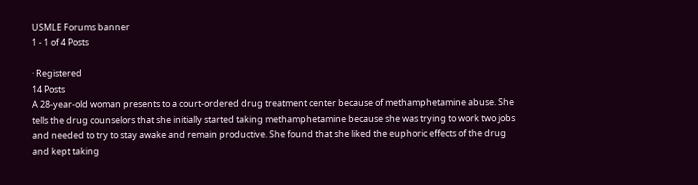USMLE Forums banner
1 - 1 of 4 Posts

· Registered
14 Posts
A 28-year-old woman presents to a court-ordered drug treatment center because of methamphetamine abuse. She tells the drug counselors that she initially started taking methamphetamine because she was trying to work two jobs and needed to try to stay awake and remain productive. She found that she liked the euphoric effects of the drug and kept taking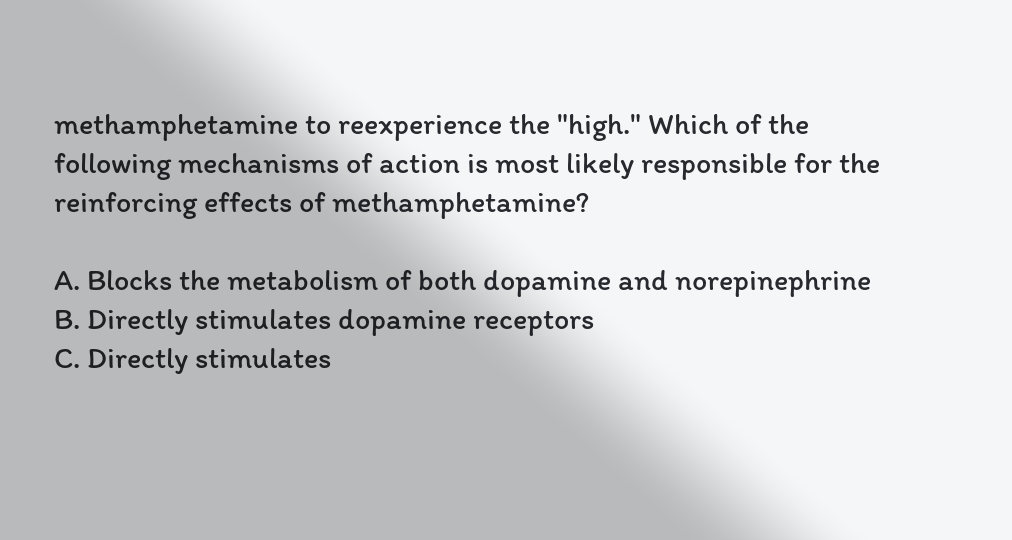methamphetamine to reexperience the "high." Which of the following mechanisms of action is most likely responsible for the reinforcing effects of methamphetamine?

A. Blocks the metabolism of both dopamine and norepinephrine
B. Directly stimulates dopamine receptors
C. Directly stimulates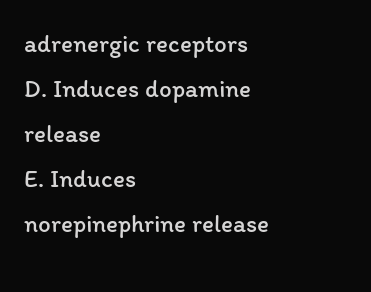adrenergic receptors
D. Induces dopamine release
E. Induces norepinephrine release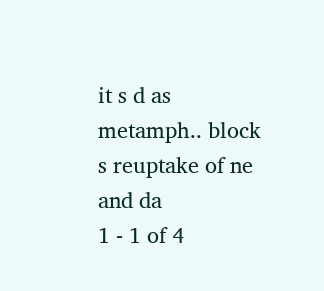it s d as metamph.. block s reuptake of ne and da
1 - 1 of 4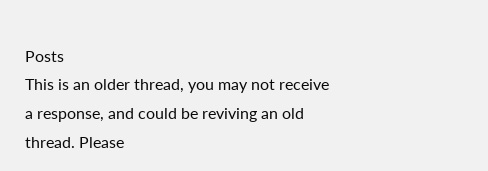Posts
This is an older thread, you may not receive a response, and could be reviving an old thread. Please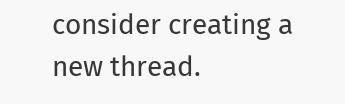consider creating a new thread.